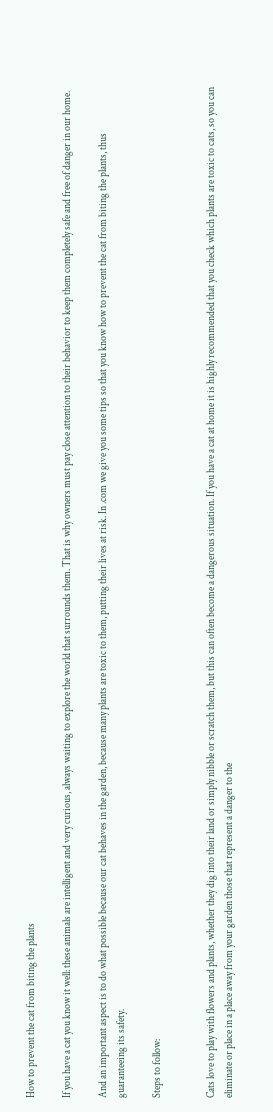How to prevent the cat from biting the plants

If you have a cat you know it well: these animals are intelligent and very curious, always waiting to explore the world that surrounds them. That is why owners must pay close attention to their behavior to keep them completely safe and free of danger in our home.

And an important aspect is to do what possible because our cat behaves in the garden, because many plants are toxic to them, putting their lives at risk. In .com we give you some tips so that you know how to prevent the cat from biting the plants, thus guaranteeing its safety.

Steps to follow:


Cats love to play with flowers and plants, whether they dig into their land or simply nibble or scratch them, but this can often become a dangerous situation. If you have a cat at home it is highly recommended that you check which plants are toxic to cats, so you can eliminate or place in a place away from your garden those that represent a danger to the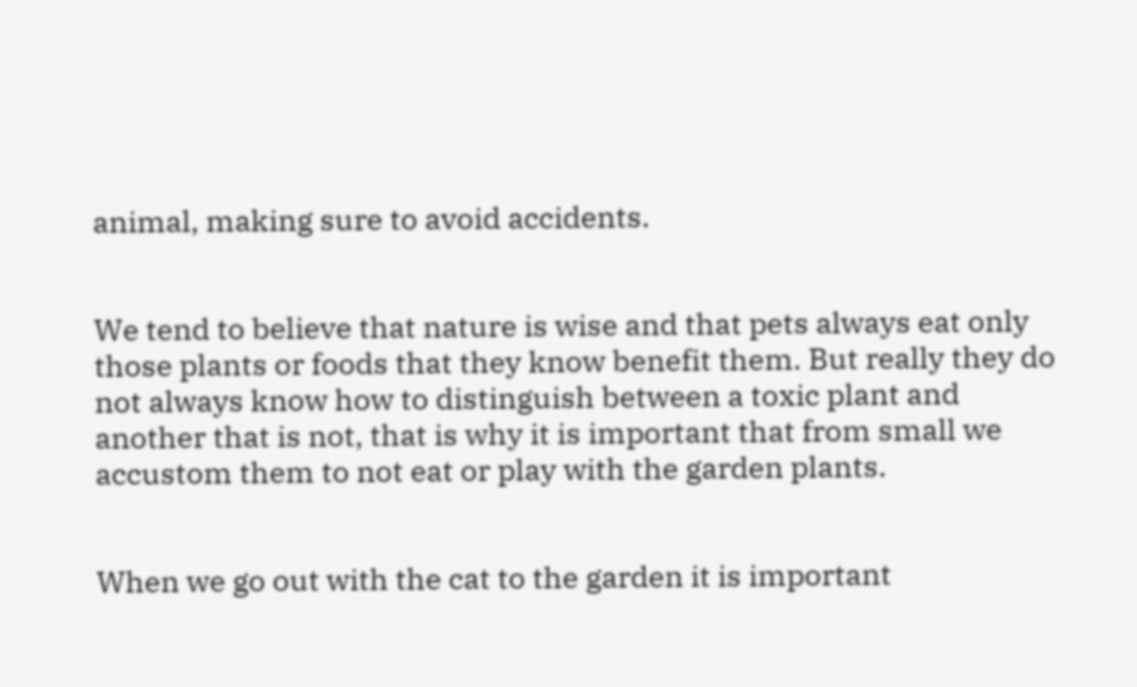animal, making sure to avoid accidents.


We tend to believe that nature is wise and that pets always eat only those plants or foods that they know benefit them. But really they do not always know how to distinguish between a toxic plant and another that is not, that is why it is important that from small we accustom them to not eat or play with the garden plants.


When we go out with the cat to the garden it is important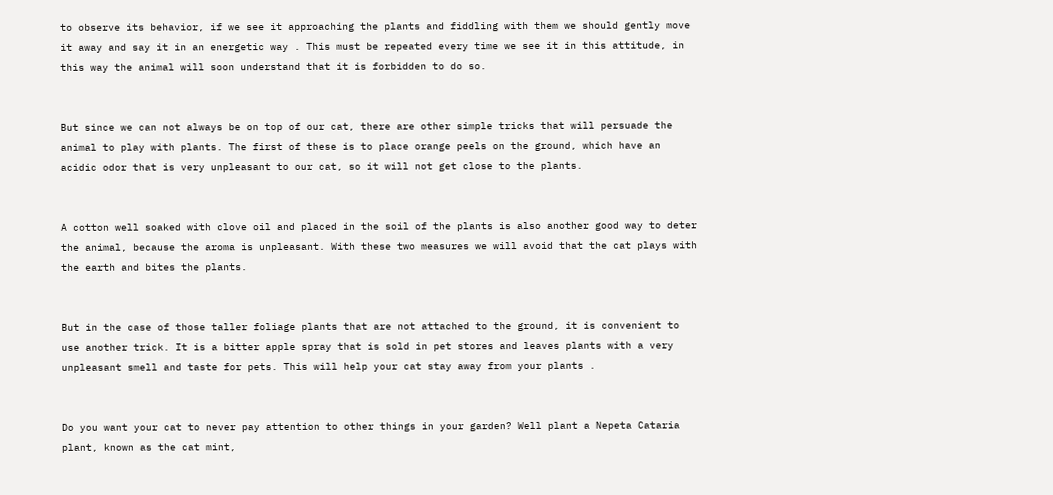to observe its behavior, if we see it approaching the plants and fiddling with them we should gently move it away and say it in an energetic way . This must be repeated every time we see it in this attitude, in this way the animal will soon understand that it is forbidden to do so.


But since we can not always be on top of our cat, there are other simple tricks that will persuade the animal to play with plants. The first of these is to place orange peels on the ground, which have an acidic odor that is very unpleasant to our cat, so it will not get close to the plants.


A cotton well soaked with clove oil and placed in the soil of the plants is also another good way to deter the animal, because the aroma is unpleasant. With these two measures we will avoid that the cat plays with the earth and bites the plants.


But in the case of those taller foliage plants that are not attached to the ground, it is convenient to use another trick. It is a bitter apple spray that is sold in pet stores and leaves plants with a very unpleasant smell and taste for pets. This will help your cat stay away from your plants .


Do you want your cat to never pay attention to other things in your garden? Well plant a Nepeta Cataria plant, known as the cat mint,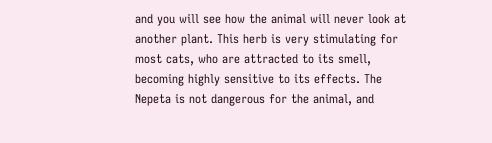and you will see how the animal will never look at another plant. This herb is very stimulating for most cats, who are attracted to its smell, becoming highly sensitive to its effects. The Nepeta is not dangerous for the animal, and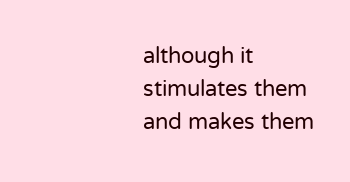although it stimulates them and makes them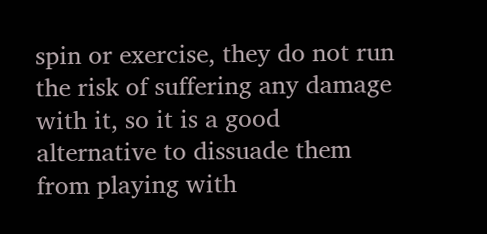spin or exercise, they do not run the risk of suffering any damage with it, so it is a good alternative to dissuade them from playing with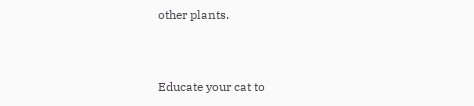other plants.


Educate your cat to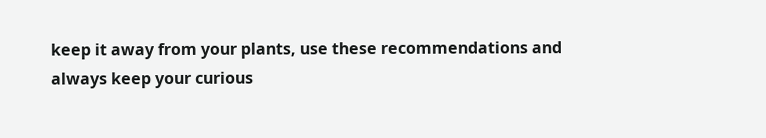keep it away from your plants, use these recommendations and always keep your curious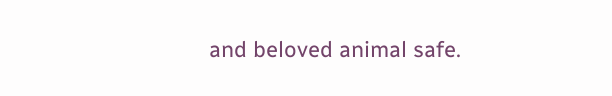and beloved animal safe.